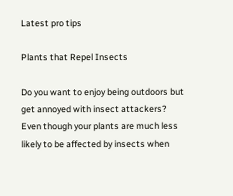Latest pro tips

Plants that Repel Insects

Do you want to enjoy being outdoors but get annoyed with insect attackers? Even though your plants are much less likely to be affected by insects when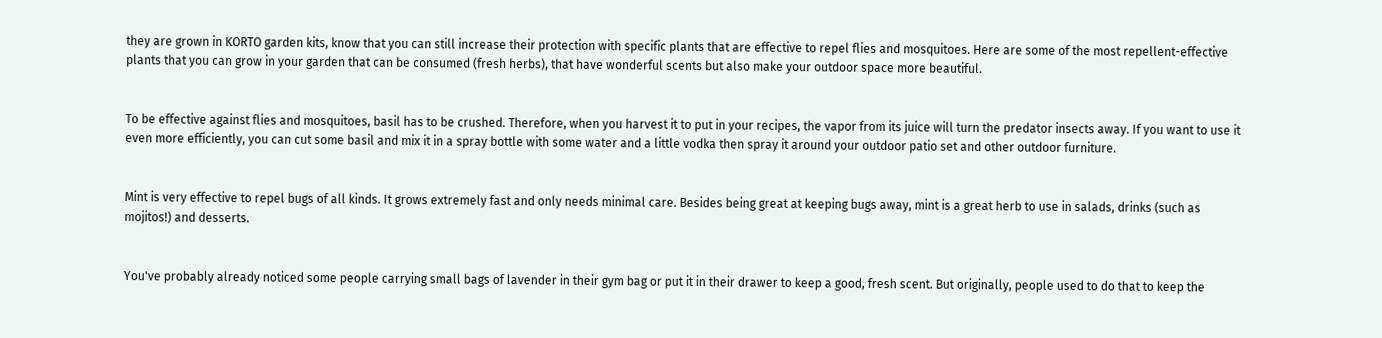they are grown in KORTO garden kits, know that you can still increase their protection with specific plants that are effective to repel flies and mosquitoes. Here are some of the most repellent-effective plants that you can grow in your garden that can be consumed (fresh herbs), that have wonderful scents but also make your outdoor space more beautiful.


To be effective against flies and mosquitoes, basil has to be crushed. Therefore, when you harvest it to put in your recipes, the vapor from its juice will turn the predator insects away. If you want to use it even more efficiently, you can cut some basil and mix it in a spray bottle with some water and a little vodka then spray it around your outdoor patio set and other outdoor furniture.


Mint is very effective to repel bugs of all kinds. It grows extremely fast and only needs minimal care. Besides being great at keeping bugs away, mint is a great herb to use in salads, drinks (such as mojitos!) and desserts.


You've probably already noticed some people carrying small bags of lavender in their gym bag or put it in their drawer to keep a good, fresh scent. But originally, people used to do that to keep the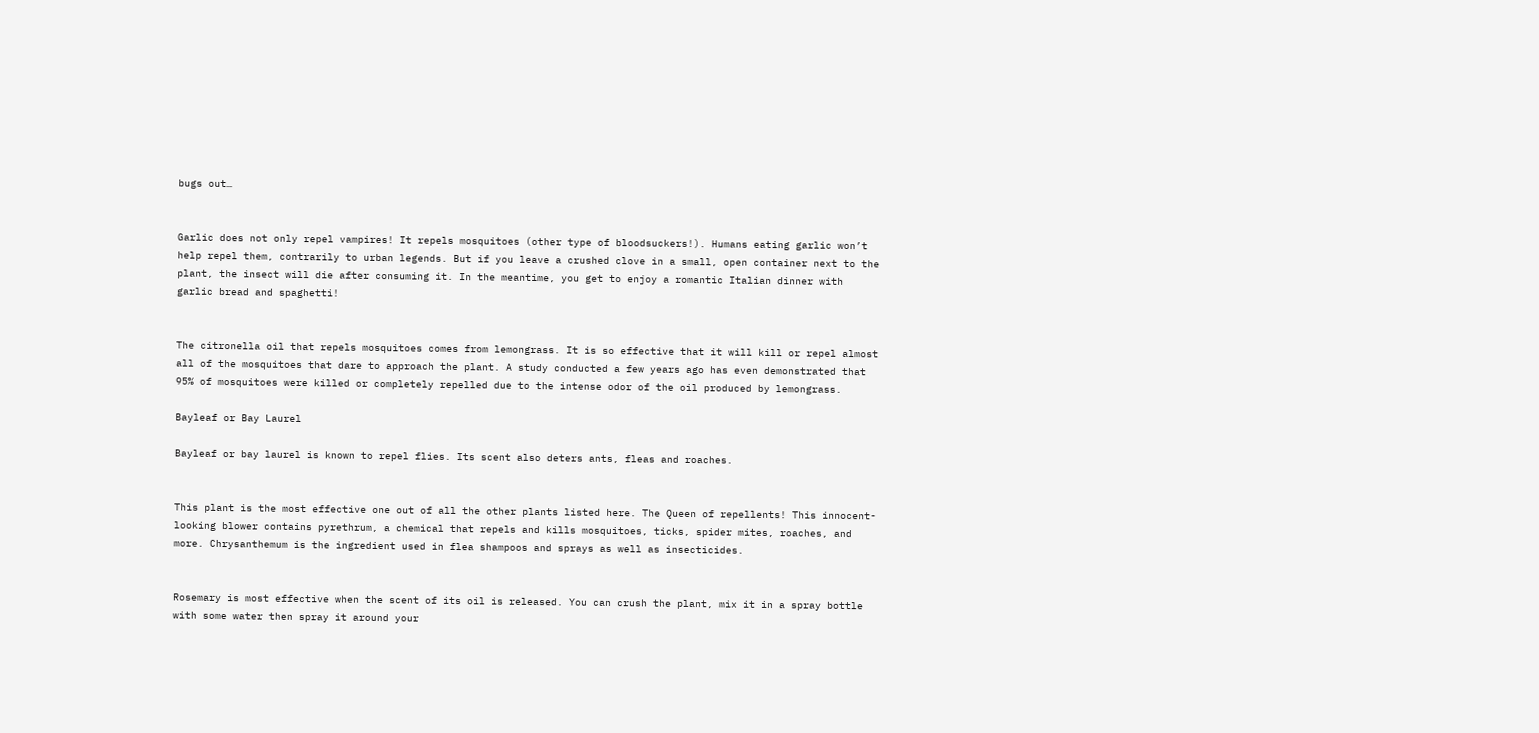bugs out…


Garlic does not only repel vampires! It repels mosquitoes (other type of bloodsuckers!). Humans eating garlic won’t help repel them, contrarily to urban legends. But if you leave a crushed clove in a small, open container next to the plant, the insect will die after consuming it. In the meantime, you get to enjoy a romantic Italian dinner with garlic bread and spaghetti!


The citronella oil that repels mosquitoes comes from lemongrass. It is so effective that it will kill or repel almost all of the mosquitoes that dare to approach the plant. A study conducted a few years ago has even demonstrated that 95% of mosquitoes were killed or completely repelled due to the intense odor of the oil produced by lemongrass.

Bayleaf or Bay Laurel

Bayleaf or bay laurel is known to repel flies. Its scent also deters ants, fleas and roaches.


This plant is the most effective one out of all the other plants listed here. The Queen of repellents! This innocent-looking blower contains pyrethrum, a chemical that repels and kills mosquitoes, ticks, spider mites, roaches, and more. Chrysanthemum is the ingredient used in flea shampoos and sprays as well as insecticides.


Rosemary is most effective when the scent of its oil is released. You can crush the plant, mix it in a spray bottle with some water then spray it around your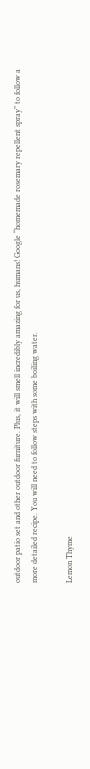outdoor patio set and other outdoor furniture. Plus, it will smell incredibly amazing for us, humans! Google “homemade rosemary repellent spray” to follow a more detailed recipe. You will need to follow steps with some boiling water.

Lemon Thyme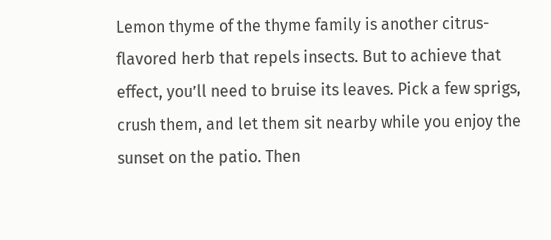Lemon thyme of the thyme family is another citrus-flavored herb that repels insects. But to achieve that effect, you’ll need to bruise its leaves. Pick a few sprigs, crush them, and let them sit nearby while you enjoy the sunset on the patio. Then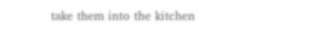take them into the kitchen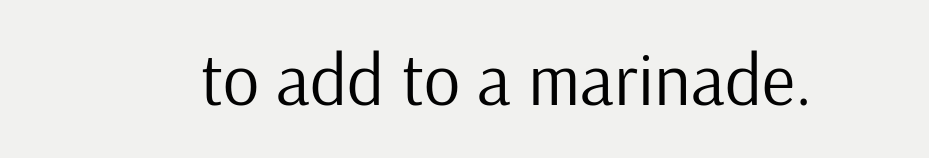to add to a marinade.